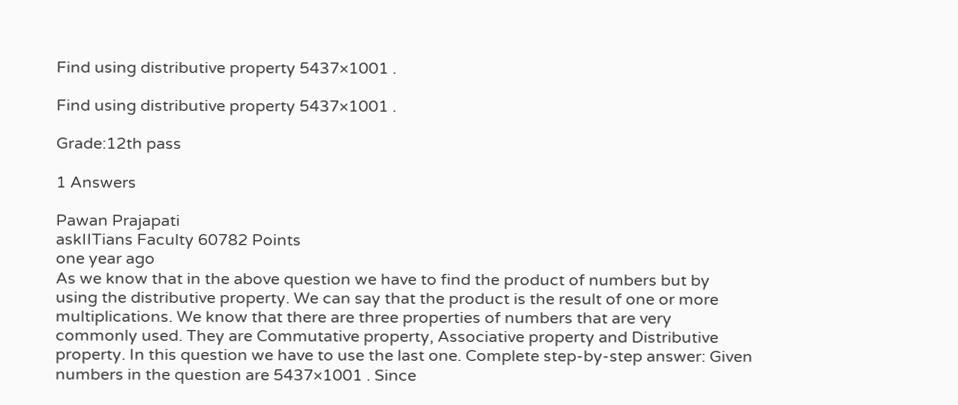Find using distributive property 5437×1001 .

Find using distributive property 5437×1001 .

Grade:12th pass

1 Answers

Pawan Prajapati
askIITians Faculty 60782 Points
one year ago
As we know that in the above question we have to find the product of numbers but by using the distributive property. We can say that the product is the result of one or more multiplications. We know that there are three properties of numbers that are very commonly used. They are Commutative property, Associative property and Distributive property. In this question we have to use the last one. Complete step-by-step answer: Given numbers in the question are 5437×1001 . Since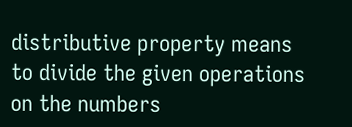distributive property means to divide the given operations on the numbers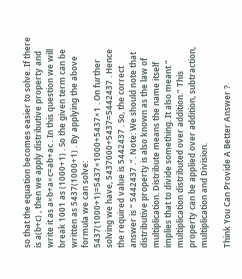so that the equation becomes easier to solve. If there is a(b+c) , then we apply distributive property and write it as a×b+a×c=ab+ac . In this question we will break 1001 as (1000+1) . So the given term can be written as 5437(1000+1) . By applying the above formula we can solve: 5437(1000+1)=5437×1000+5437×1 . On further solving we have, 5437000+5437=5442437 . Hence the required value is 5442437 . So, the correct answer is “ 5442437 .”. Note: We should note that distributive property is also known as the law of multiplication. Distribute means the name itself implies that to divide something. It also meant “ multiplication distributed over addition.” This property can be applied over addition, subtraction, multiplication and Division.

Think You Can Provide A Better Answer ?